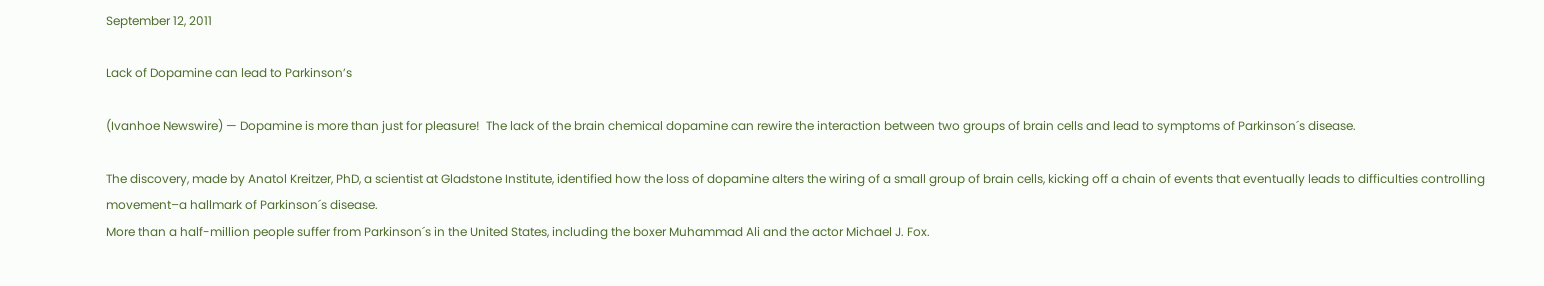September 12, 2011

Lack of Dopamine can lead to Parkinson’s

(Ivanhoe Newswire) — Dopamine is more than just for pleasure!  The lack of the brain chemical dopamine can rewire the interaction between two groups of brain cells and lead to symptoms of Parkinson´s disease.

The discovery, made by Anatol Kreitzer, PhD, a scientist at Gladstone Institute, identified how the loss of dopamine alters the wiring of a small group of brain cells, kicking off a chain of events that eventually leads to difficulties controlling movement–a hallmark of Parkinson´s disease.
More than a half-million people suffer from Parkinson´s in the United States, including the boxer Muhammad Ali and the actor Michael J. Fox.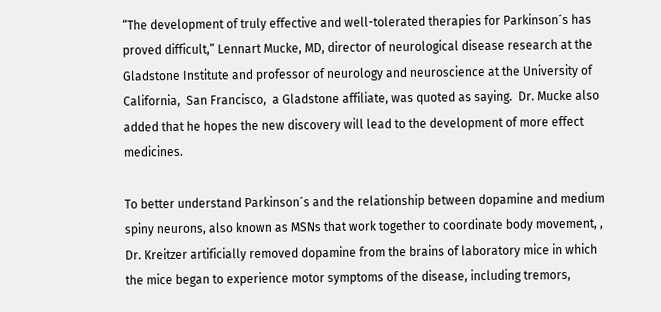“The development of truly effective and well-tolerated therapies for Parkinson´s has proved difficult,” Lennart Mucke, MD, director of neurological disease research at the Gladstone Institute and professor of neurology and neuroscience at the University of California,  San Francisco,  a Gladstone affiliate, was quoted as saying.  Dr. Mucke also added that he hopes the new discovery will lead to the development of more effect medicines.

To better understand Parkinson´s and the relationship between dopamine and medium spiny neurons, also known as MSNs that work together to coordinate body movement, , Dr. Kreitzer artificially removed dopamine from the brains of laboratory mice in which the mice began to experience motor symptoms of the disease, including tremors,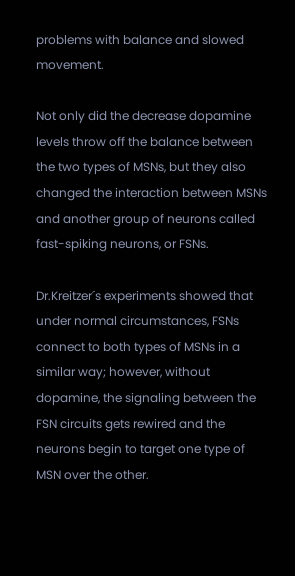problems with balance and slowed movement.

Not only did the decrease dopamine levels throw off the balance between the two types of MSNs, but they also changed the interaction between MSNs and another group of neurons called fast-spiking neurons, or FSNs.

Dr.Kreitzer´s experiments showed that under normal circumstances, FSNs connect to both types of MSNs in a similar way; however, without dopamine, the signaling between the FSN circuits gets rewired and the neurons begin to target one type of MSN over the other.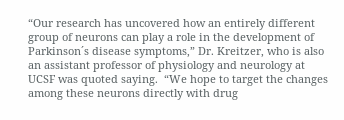“Our research has uncovered how an entirely different group of neurons can play a role in the development of Parkinson´s disease symptoms,” Dr. Kreitzer, who is also an assistant professor of physiology and neurology at UCSF was quoted saying.  “We hope to target the changes among these neurons directly with drug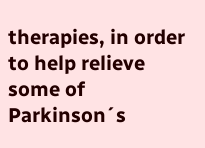therapies, in order to help relieve some of Parkinson´s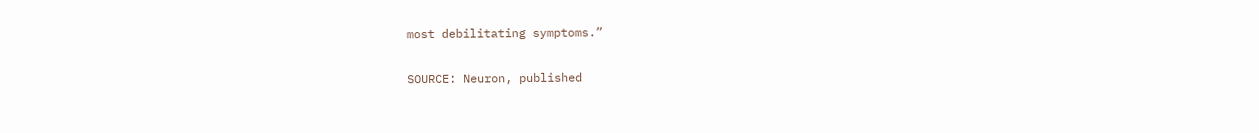most debilitating symptoms.”

SOURCE: Neuron, published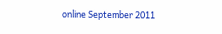online September 2011